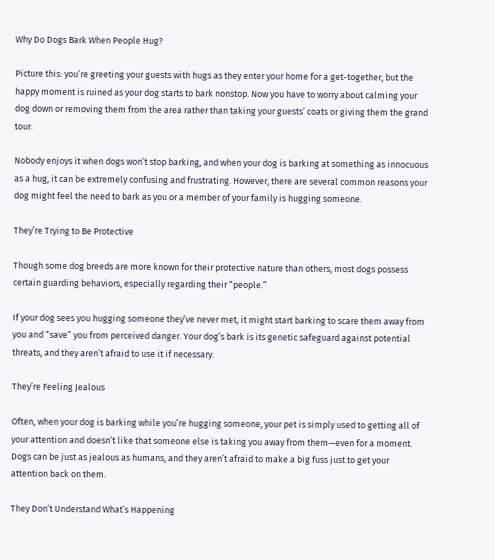Why Do Dogs Bark When People Hug?

Picture this: you’re greeting your guests with hugs as they enter your home for a get-together, but the happy moment is ruined as your dog starts to bark nonstop. Now you have to worry about calming your dog down or removing them from the area rather than taking your guests’ coats or giving them the grand tour.

Nobody enjoys it when dogs won’t stop barking, and when your dog is barking at something as innocuous as a hug, it can be extremely confusing and frustrating. However, there are several common reasons your dog might feel the need to bark as you or a member of your family is hugging someone.

They’re Trying to Be Protective

Though some dog breeds are more known for their protective nature than others, most dogs possess certain guarding behaviors, especially regarding their “people.”

If your dog sees you hugging someone they’ve never met, it might start barking to scare them away from you and “save” you from perceived danger. Your dog’s bark is its genetic safeguard against potential threats, and they aren’t afraid to use it if necessary.

They’re Feeling Jealous

Often, when your dog is barking while you’re hugging someone, your pet is simply used to getting all of your attention and doesn’t like that someone else is taking you away from them—even for a moment. Dogs can be just as jealous as humans, and they aren’t afraid to make a big fuss just to get your attention back on them.

They Don’t Understand What’s Happening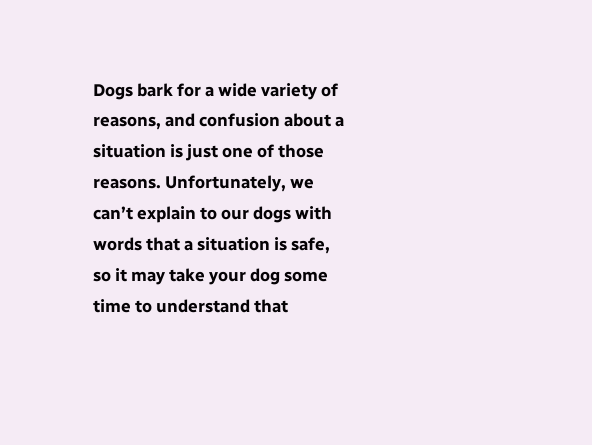Dogs bark for a wide variety of reasons, and confusion about a situation is just one of those reasons. Unfortunately, we can’t explain to our dogs with words that a situation is safe, so it may take your dog some time to understand that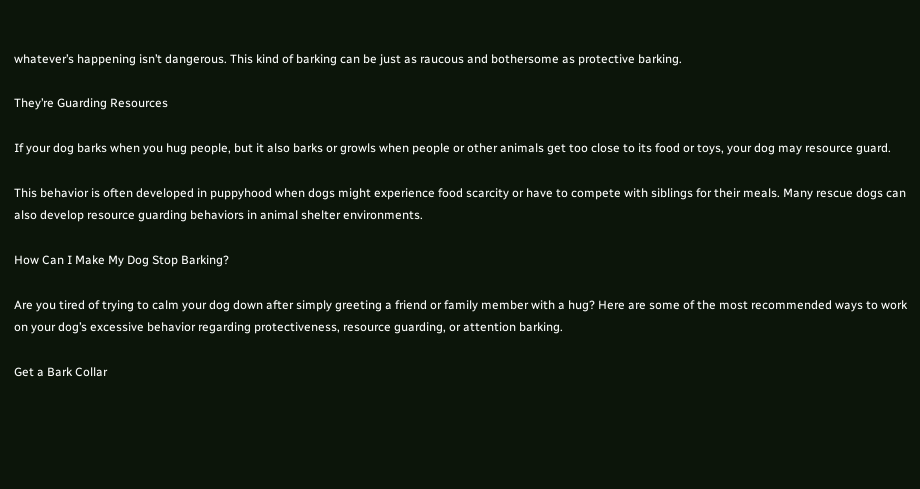whatever’s happening isn’t dangerous. This kind of barking can be just as raucous and bothersome as protective barking.

They’re Guarding Resources

If your dog barks when you hug people, but it also barks or growls when people or other animals get too close to its food or toys, your dog may resource guard.

This behavior is often developed in puppyhood when dogs might experience food scarcity or have to compete with siblings for their meals. Many rescue dogs can also develop resource guarding behaviors in animal shelter environments.

How Can I Make My Dog Stop Barking?

Are you tired of trying to calm your dog down after simply greeting a friend or family member with a hug? Here are some of the most recommended ways to work on your dog’s excessive behavior regarding protectiveness, resource guarding, or attention barking.

Get a Bark Collar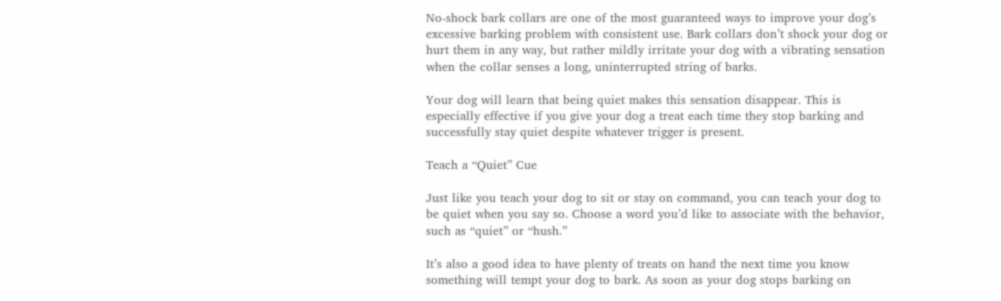No-shock bark collars are one of the most guaranteed ways to improve your dog’s excessive barking problem with consistent use. Bark collars don’t shock your dog or hurt them in any way, but rather mildly irritate your dog with a vibrating sensation when the collar senses a long, uninterrupted string of barks.

Your dog will learn that being quiet makes this sensation disappear. This is especially effective if you give your dog a treat each time they stop barking and successfully stay quiet despite whatever trigger is present.

Teach a “Quiet” Cue

Just like you teach your dog to sit or stay on command, you can teach your dog to be quiet when you say so. Choose a word you’d like to associate with the behavior, such as “quiet” or “hush.”

It’s also a good idea to have plenty of treats on hand the next time you know something will tempt your dog to bark. As soon as your dog stops barking on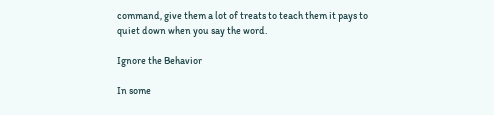command, give them a lot of treats to teach them it pays to quiet down when you say the word.

Ignore the Behavior

In some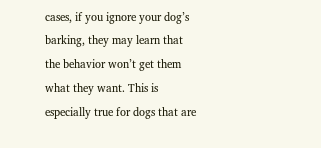cases, if you ignore your dog’s barking, they may learn that the behavior won’t get them what they want. This is especially true for dogs that are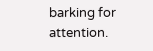barking for attention.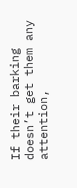If their barking doesn’t get them any attention,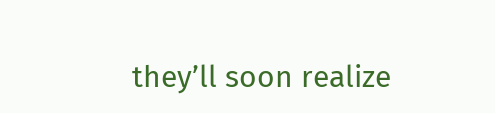they’ll soon realize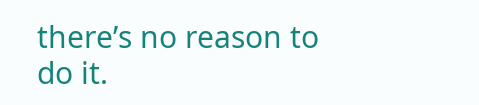there’s no reason to do it.